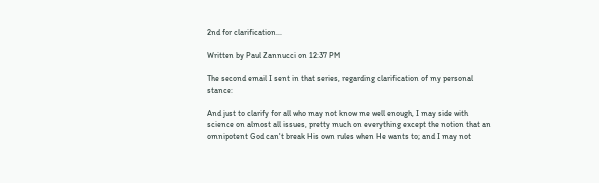2nd for clarification...

Written by Paul Zannucci on 12:37 PM

The second email I sent in that series, regarding clarification of my personal stance:

And just to clarify for all who may not know me well enough, I may side with science on almost all issues, pretty much on everything except the notion that an omnipotent God can't break His own rules when He wants to; and I may not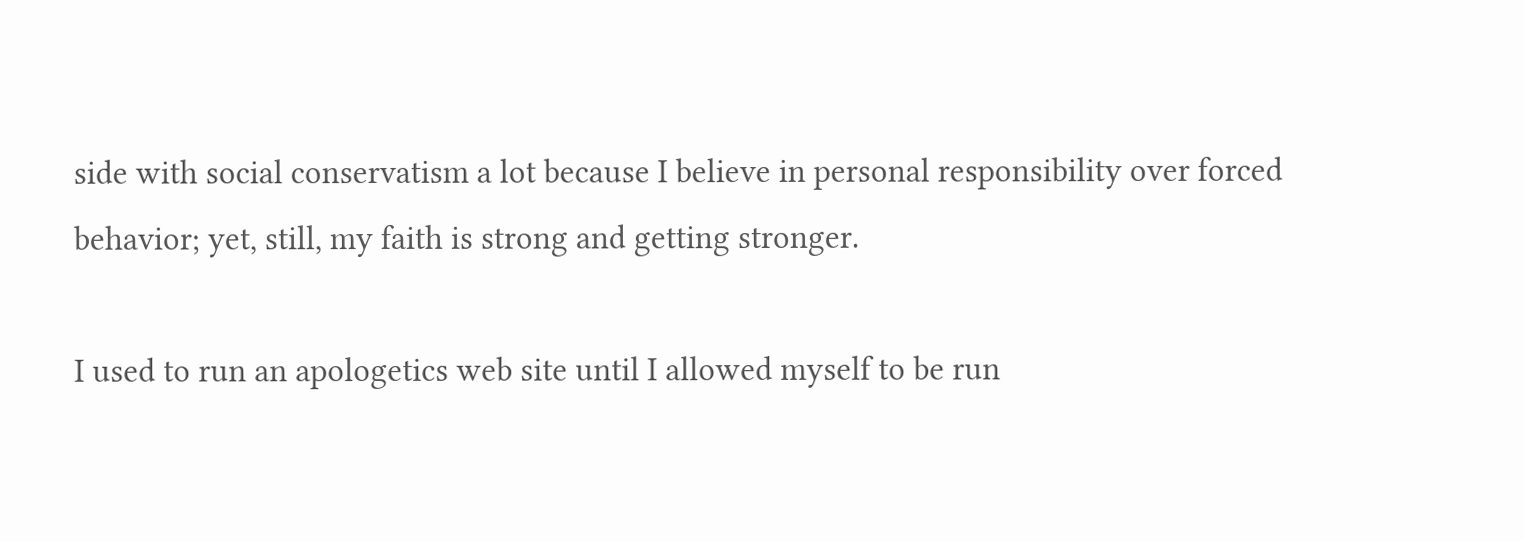side with social conservatism a lot because I believe in personal responsibility over forced behavior; yet, still, my faith is strong and getting stronger.

I used to run an apologetics web site until I allowed myself to be run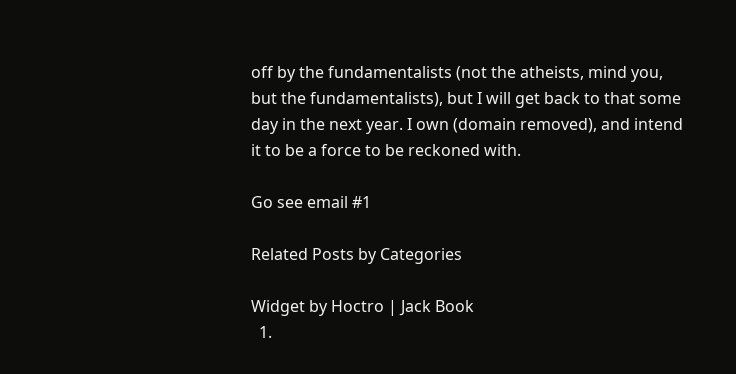off by the fundamentalists (not the atheists, mind you, but the fundamentalists), but I will get back to that some day in the next year. I own (domain removed), and intend it to be a force to be reckoned with.

Go see email #1

Related Posts by Categories

Widget by Hoctro | Jack Book
  1.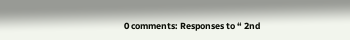0 comments: Responses to “ 2nd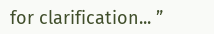for clarification... ”